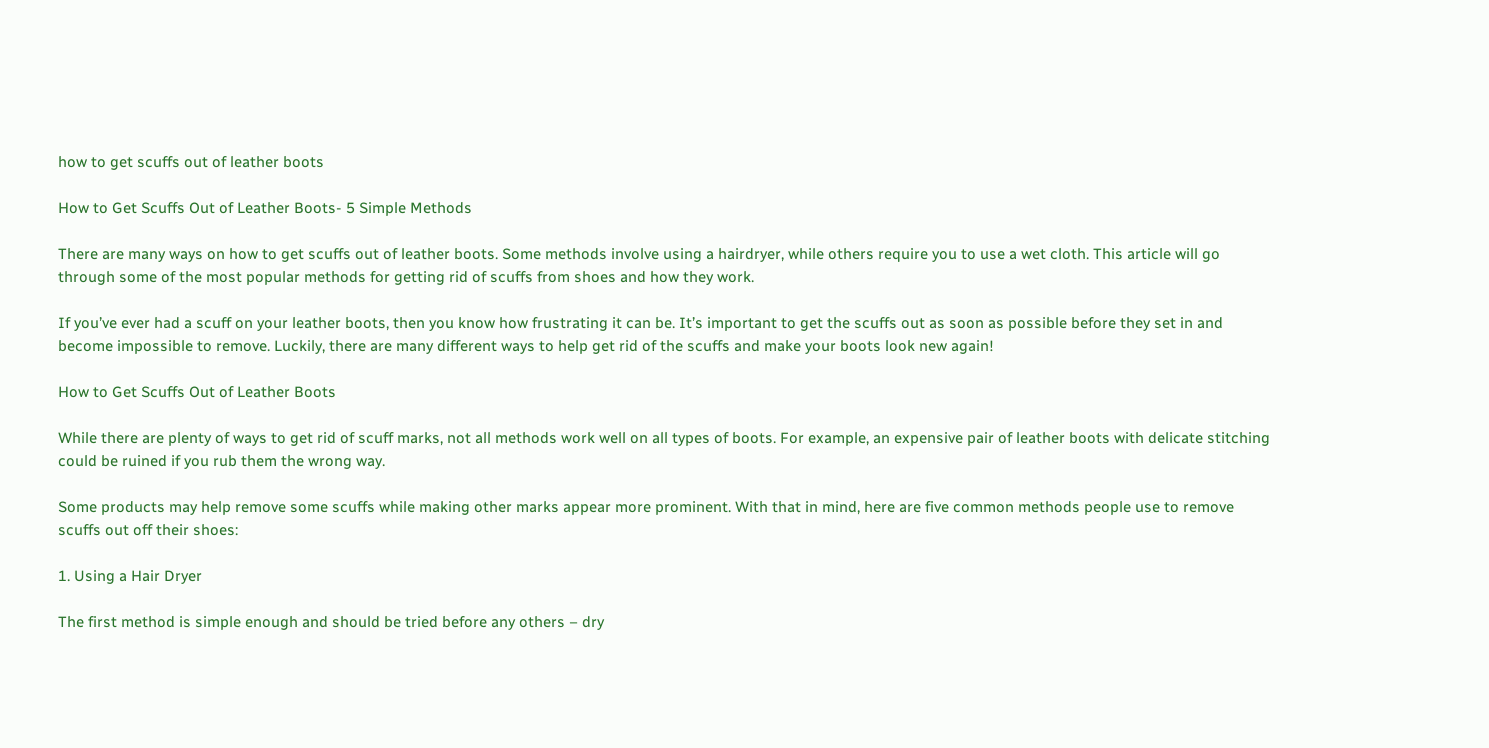how to get scuffs out of leather boots

How to Get Scuffs Out of Leather Boots- 5 Simple Methods

There are many ways on how to get scuffs out of leather boots. Some methods involve using a hairdryer, while others require you to use a wet cloth. This article will go through some of the most popular methods for getting rid of scuffs from shoes and how they work.

If you’ve ever had a scuff on your leather boots, then you know how frustrating it can be. It’s important to get the scuffs out as soon as possible before they set in and become impossible to remove. Luckily, there are many different ways to help get rid of the scuffs and make your boots look new again!

How to Get Scuffs Out of Leather Boots

While there are plenty of ways to get rid of scuff marks, not all methods work well on all types of boots. For example, an expensive pair of leather boots with delicate stitching could be ruined if you rub them the wrong way.

Some products may help remove some scuffs while making other marks appear more prominent. With that in mind, here are five common methods people use to remove scuffs out off their shoes:

1. Using a Hair Dryer

The first method is simple enough and should be tried before any others – dry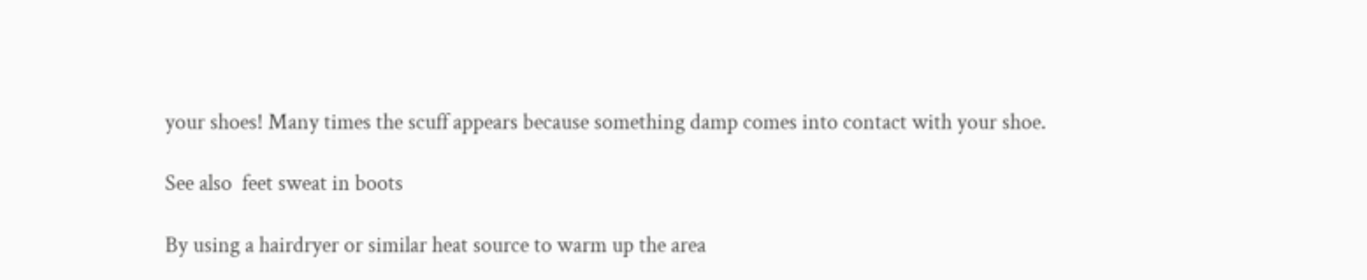your shoes! Many times the scuff appears because something damp comes into contact with your shoe.

See also  feet sweat in boots

By using a hairdryer or similar heat source to warm up the area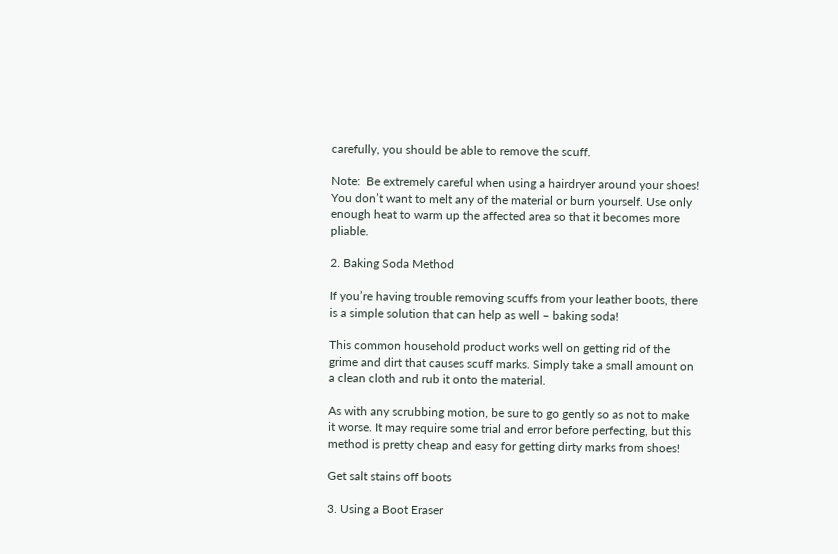carefully, you should be able to remove the scuff.

Note:  Be extremely careful when using a hairdryer around your shoes! You don’t want to melt any of the material or burn yourself. Use only enough heat to warm up the affected area so that it becomes more pliable.

2. Baking Soda Method

If you’re having trouble removing scuffs from your leather boots, there is a simple solution that can help as well – baking soda!

This common household product works well on getting rid of the grime and dirt that causes scuff marks. Simply take a small amount on a clean cloth and rub it onto the material.

As with any scrubbing motion, be sure to go gently so as not to make it worse. It may require some trial and error before perfecting, but this method is pretty cheap and easy for getting dirty marks from shoes!

Get salt stains off boots

3. Using a Boot Eraser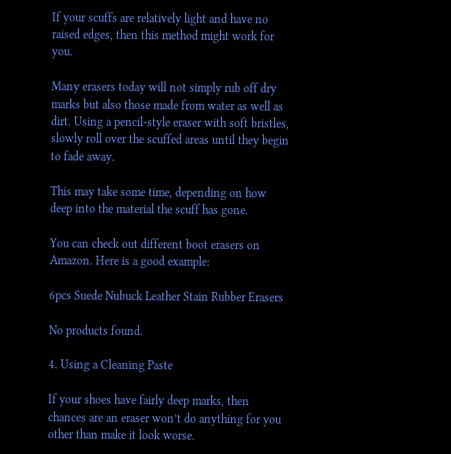If your scuffs are relatively light and have no raised edges, then this method might work for you.

Many erasers today will not simply rub off dry marks but also those made from water as well as dirt. Using a pencil-style eraser with soft bristles, slowly roll over the scuffed areas until they begin to fade away.

This may take some time, depending on how deep into the material the scuff has gone.

You can check out different boot erasers on Amazon. Here is a good example:

6pcs Suede Nubuck Leather Stain Rubber Erasers

No products found.

4. Using a Cleaning Paste

If your shoes have fairly deep marks, then chances are an eraser won’t do anything for you other than make it look worse.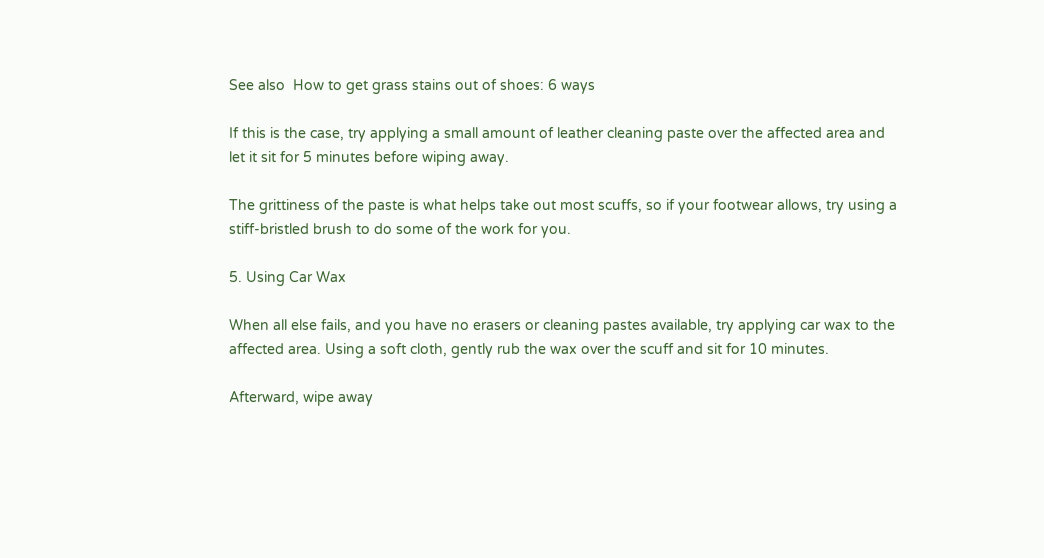See also  How to get grass stains out of shoes: 6 ways

If this is the case, try applying a small amount of leather cleaning paste over the affected area and let it sit for 5 minutes before wiping away.

The grittiness of the paste is what helps take out most scuffs, so if your footwear allows, try using a stiff-bristled brush to do some of the work for you.

5. Using Car Wax

When all else fails, and you have no erasers or cleaning pastes available, try applying car wax to the affected area. Using a soft cloth, gently rub the wax over the scuff and sit for 10 minutes.

Afterward, wipe away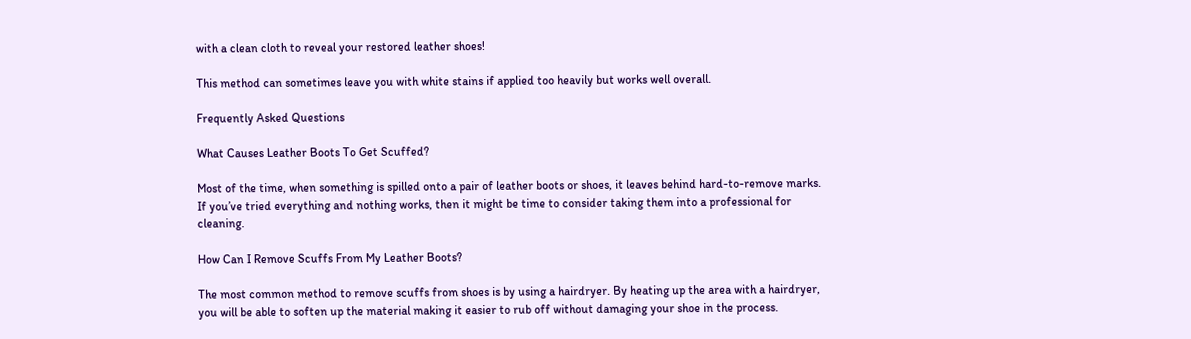with a clean cloth to reveal your restored leather shoes!

This method can sometimes leave you with white stains if applied too heavily but works well overall.

Frequently Asked Questions

What Causes Leather Boots To Get Scuffed?

Most of the time, when something is spilled onto a pair of leather boots or shoes, it leaves behind hard-to-remove marks. If you’ve tried everything and nothing works, then it might be time to consider taking them into a professional for cleaning.

How Can I Remove Scuffs From My Leather Boots?

The most common method to remove scuffs from shoes is by using a hairdryer. By heating up the area with a hairdryer, you will be able to soften up the material making it easier to rub off without damaging your shoe in the process.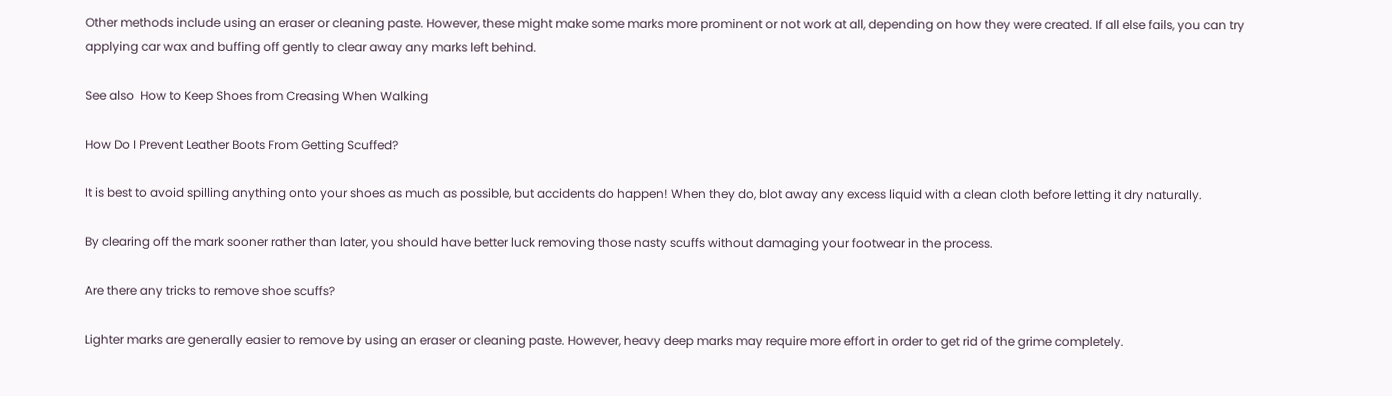Other methods include using an eraser or cleaning paste. However, these might make some marks more prominent or not work at all, depending on how they were created. If all else fails, you can try applying car wax and buffing off gently to clear away any marks left behind.

See also  How to Keep Shoes from Creasing When Walking

How Do I Prevent Leather Boots From Getting Scuffed?

It is best to avoid spilling anything onto your shoes as much as possible, but accidents do happen! When they do, blot away any excess liquid with a clean cloth before letting it dry naturally.

By clearing off the mark sooner rather than later, you should have better luck removing those nasty scuffs without damaging your footwear in the process.

Are there any tricks to remove shoe scuffs?

Lighter marks are generally easier to remove by using an eraser or cleaning paste. However, heavy deep marks may require more effort in order to get rid of the grime completely.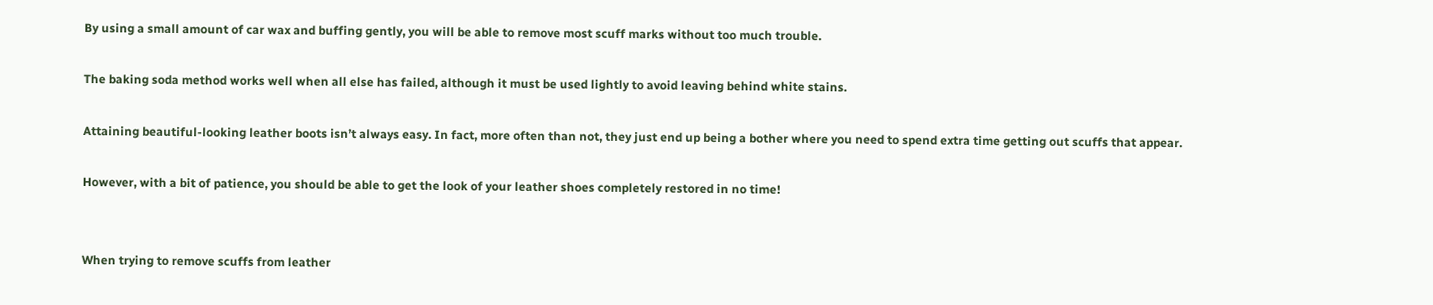By using a small amount of car wax and buffing gently, you will be able to remove most scuff marks without too much trouble.

The baking soda method works well when all else has failed, although it must be used lightly to avoid leaving behind white stains.

Attaining beautiful-looking leather boots isn’t always easy. In fact, more often than not, they just end up being a bother where you need to spend extra time getting out scuffs that appear.

However, with a bit of patience, you should be able to get the look of your leather shoes completely restored in no time!


When trying to remove scuffs from leather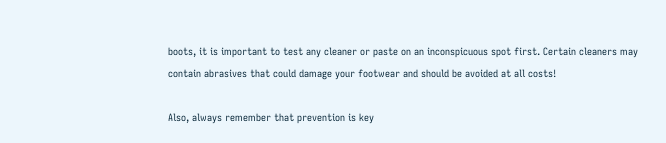boots, it is important to test any cleaner or paste on an inconspicuous spot first. Certain cleaners may contain abrasives that could damage your footwear and should be avoided at all costs!

Also, always remember that prevention is key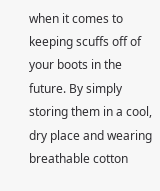when it comes to keeping scuffs off of your boots in the future. By simply storing them in a cool, dry place and wearing breathable cotton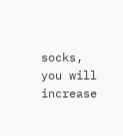socks, you will increase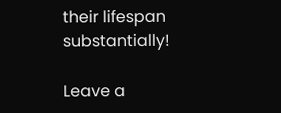their lifespan substantially!

Leave a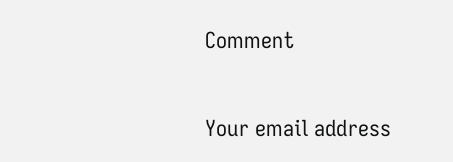Comment

Your email address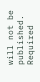will not be published. Required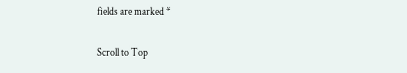fields are marked *

Scroll to Top